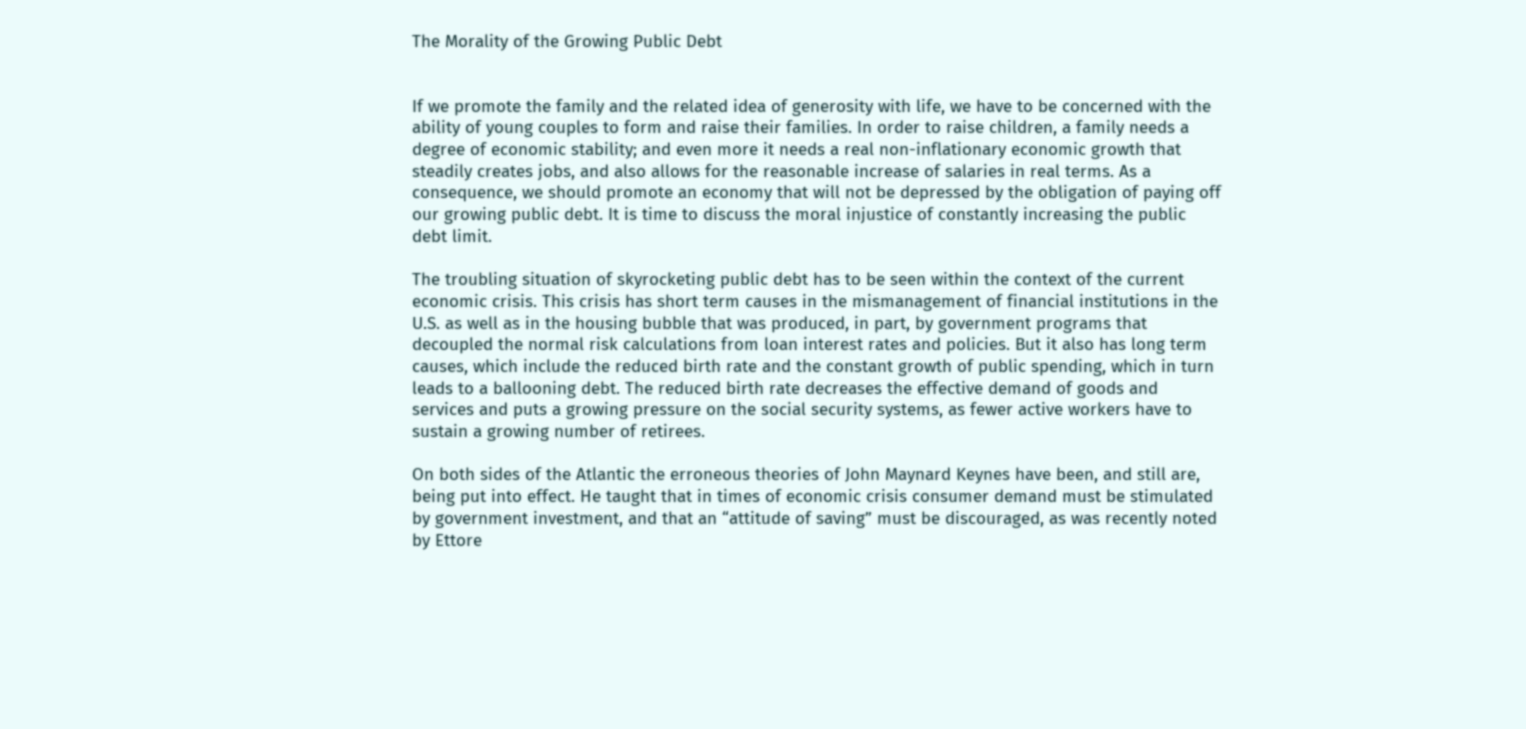The Morality of the Growing Public Debt


If we promote the family and the related idea of generosity with life, we have to be concerned with the ability of young couples to form and raise their families. In order to raise children, a family needs a degree of economic stability; and even more it needs a real non-inflationary economic growth that steadily creates jobs, and also allows for the reasonable increase of salaries in real terms. As a consequence, we should promote an economy that will not be depressed by the obligation of paying off our growing public debt. It is time to discuss the moral injustice of constantly increasing the public debt limit.

The troubling situation of skyrocketing public debt has to be seen within the context of the current economic crisis. This crisis has short term causes in the mismanagement of financial institutions in the U.S. as well as in the housing bubble that was produced, in part, by government programs that decoupled the normal risk calculations from loan interest rates and policies. But it also has long term causes, which include the reduced birth rate and the constant growth of public spending, which in turn leads to a ballooning debt. The reduced birth rate decreases the effective demand of goods and services and puts a growing pressure on the social security systems, as fewer active workers have to sustain a growing number of retirees.

On both sides of the Atlantic the erroneous theories of John Maynard Keynes have been, and still are, being put into effect. He taught that in times of economic crisis consumer demand must be stimulated by government investment, and that an “attitude of saving” must be discouraged, as was recently noted by Ettore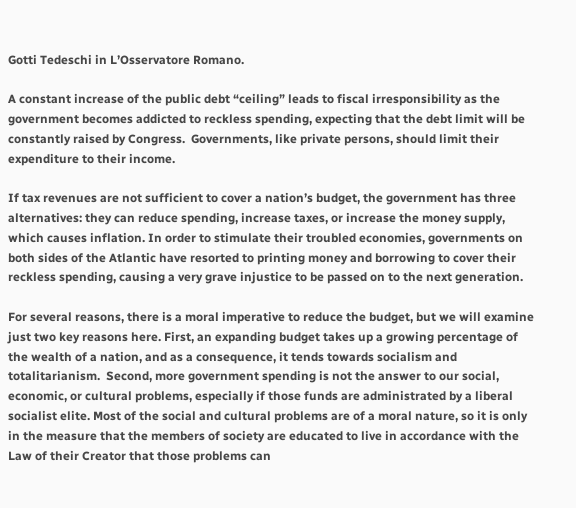Gotti Tedeschi in L’Osservatore Romano.

A constant increase of the public debt “ceiling” leads to fiscal irresponsibility as the government becomes addicted to reckless spending, expecting that the debt limit will be constantly raised by Congress.  Governments, like private persons, should limit their expenditure to their income.

If tax revenues are not sufficient to cover a nation’s budget, the government has three alternatives: they can reduce spending, increase taxes, or increase the money supply, which causes inflation. In order to stimulate their troubled economies, governments on both sides of the Atlantic have resorted to printing money and borrowing to cover their reckless spending, causing a very grave injustice to be passed on to the next generation.

For several reasons, there is a moral imperative to reduce the budget, but we will examine just two key reasons here. First, an expanding budget takes up a growing percentage of the wealth of a nation, and as a consequence, it tends towards socialism and totalitarianism.  Second, more government spending is not the answer to our social, economic, or cultural problems, especially if those funds are administrated by a liberal socialist elite. Most of the social and cultural problems are of a moral nature, so it is only in the measure that the members of society are educated to live in accordance with the Law of their Creator that those problems can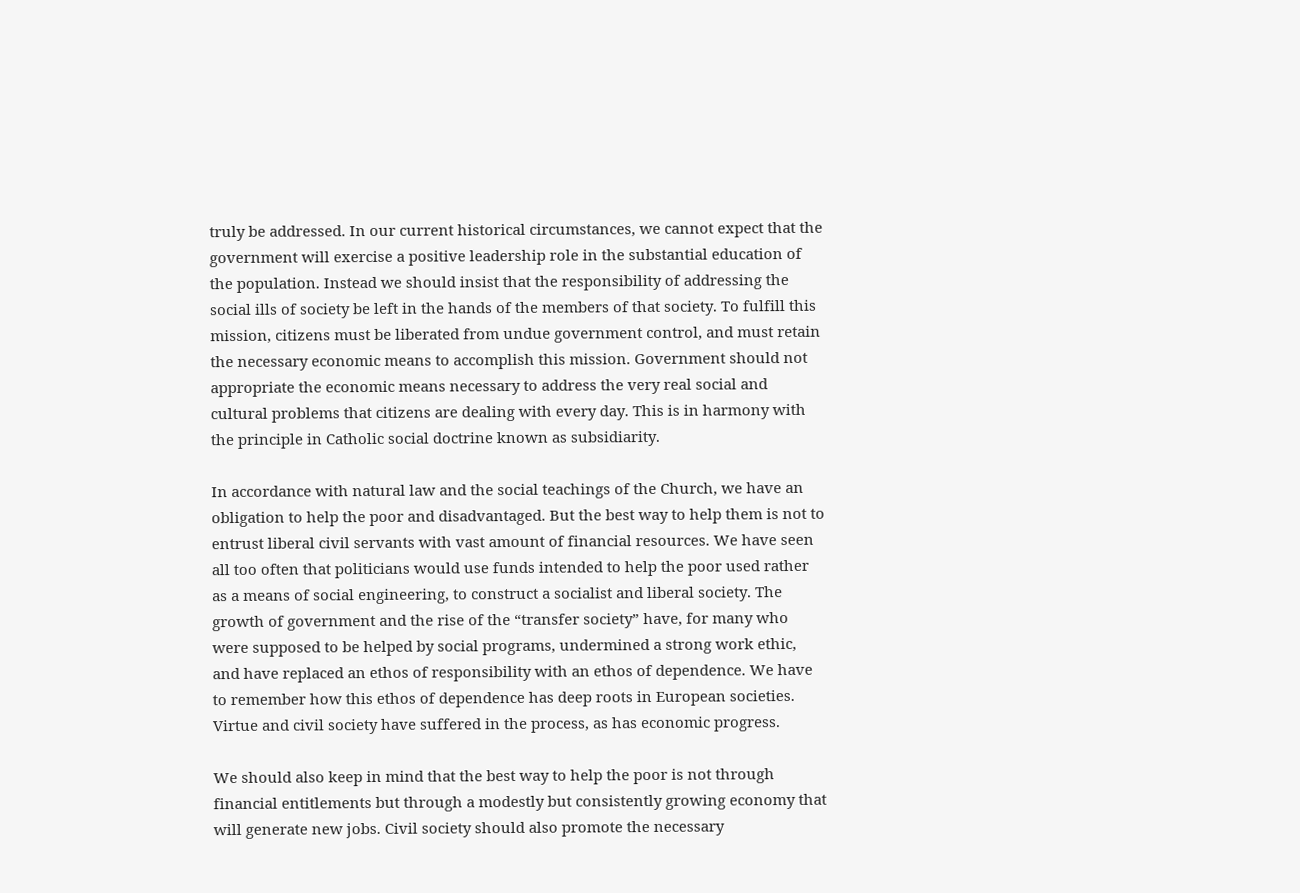truly be addressed. In our current historical circumstances, we cannot expect that the government will exercise a positive leadership role in the substantial education of the population. Instead we should insist that the responsibility of addressing the social ills of society be left in the hands of the members of that society. To fulfill this mission, citizens must be liberated from undue government control, and must retain the necessary economic means to accomplish this mission. Government should not appropriate the economic means necessary to address the very real social and cultural problems that citizens are dealing with every day. This is in harmony with the principle in Catholic social doctrine known as subsidiarity.

In accordance with natural law and the social teachings of the Church, we have an obligation to help the poor and disadvantaged. But the best way to help them is not to entrust liberal civil servants with vast amount of financial resources. We have seen all too often that politicians would use funds intended to help the poor used rather as a means of social engineering, to construct a socialist and liberal society. The growth of government and the rise of the “transfer society” have, for many who were supposed to be helped by social programs, undermined a strong work ethic, and have replaced an ethos of responsibility with an ethos of dependence. We have to remember how this ethos of dependence has deep roots in European societies. Virtue and civil society have suffered in the process, as has economic progress.

We should also keep in mind that the best way to help the poor is not through financial entitlements but through a modestly but consistently growing economy that will generate new jobs. Civil society should also promote the necessary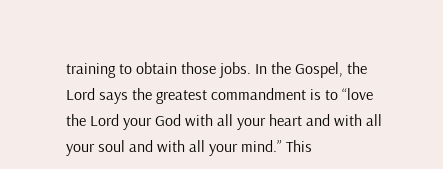training to obtain those jobs. In the Gospel, the Lord says the greatest commandment is to “love the Lord your God with all your heart and with all your soul and with all your mind.” This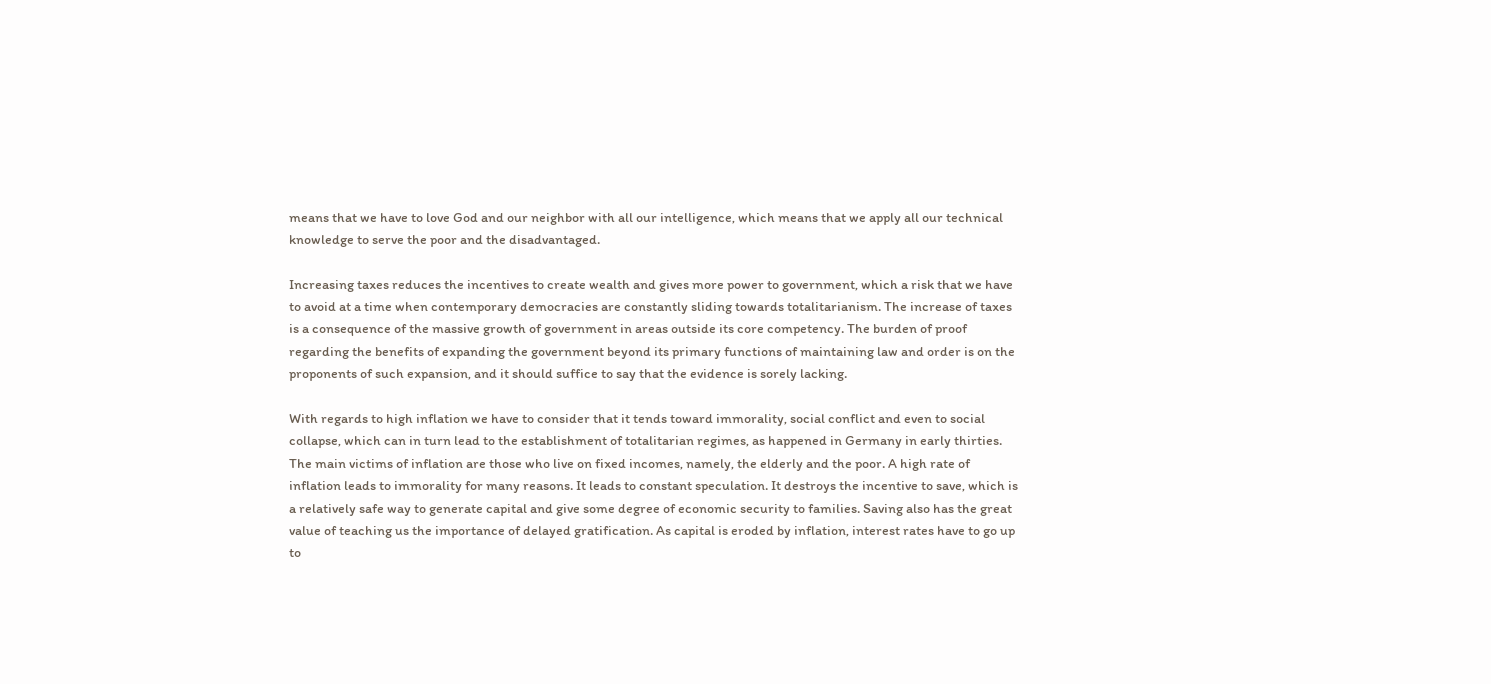means that we have to love God and our neighbor with all our intelligence, which means that we apply all our technical knowledge to serve the poor and the disadvantaged.

Increasing taxes reduces the incentives to create wealth and gives more power to government, which a risk that we have to avoid at a time when contemporary democracies are constantly sliding towards totalitarianism. The increase of taxes is a consequence of the massive growth of government in areas outside its core competency. The burden of proof regarding the benefits of expanding the government beyond its primary functions of maintaining law and order is on the proponents of such expansion, and it should suffice to say that the evidence is sorely lacking.

With regards to high inflation we have to consider that it tends toward immorality, social conflict and even to social collapse, which can in turn lead to the establishment of totalitarian regimes, as happened in Germany in early thirties. The main victims of inflation are those who live on fixed incomes, namely, the elderly and the poor. A high rate of inflation leads to immorality for many reasons. It leads to constant speculation. It destroys the incentive to save, which is a relatively safe way to generate capital and give some degree of economic security to families. Saving also has the great value of teaching us the importance of delayed gratification. As capital is eroded by inflation, interest rates have to go up to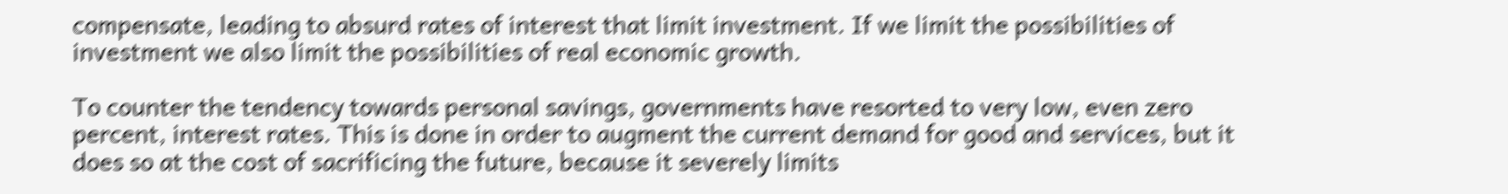compensate, leading to absurd rates of interest that limit investment. If we limit the possibilities of investment we also limit the possibilities of real economic growth.

To counter the tendency towards personal savings, governments have resorted to very low, even zero percent, interest rates. This is done in order to augment the current demand for good and services, but it does so at the cost of sacrificing the future, because it severely limits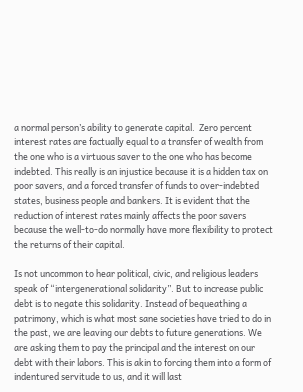a normal person’s ability to generate capital.  Zero percent interest rates are factually equal to a transfer of wealth from the one who is a virtuous saver to the one who has become indebted. This really is an injustice because it is a hidden tax on poor savers, and a forced transfer of funds to over-indebted states, business people and bankers. It is evident that the reduction of interest rates mainly affects the poor savers because the well-to-do normally have more flexibility to protect the returns of their capital.

Is not uncommon to hear political, civic, and religious leaders  speak of “intergenerational solidarity”. But to increase public debt is to negate this solidarity. Instead of bequeathing a patrimony, which is what most sane societies have tried to do in the past, we are leaving our debts to future generations. We are asking them to pay the principal and the interest on our debt with their labors. This is akin to forcing them into a form of indentured servitude to us, and it will last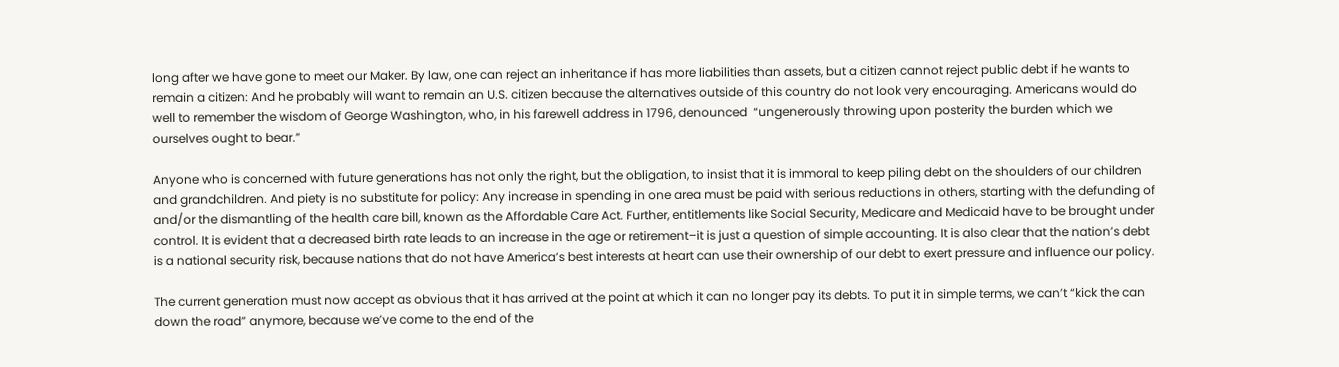long after we have gone to meet our Maker. By law, one can reject an inheritance if has more liabilities than assets, but a citizen cannot reject public debt if he wants to remain a citizen: And he probably will want to remain an U.S. citizen because the alternatives outside of this country do not look very encouraging. Americans would do well to remember the wisdom of George Washington, who, in his farewell address in 1796, denounced  “ungenerously throwing upon posterity the burden which we ourselves ought to bear.”

Anyone who is concerned with future generations has not only the right, but the obligation, to insist that it is immoral to keep piling debt on the shoulders of our children and grandchildren. And piety is no substitute for policy: Any increase in spending in one area must be paid with serious reductions in others, starting with the defunding of and/or the dismantling of the health care bill, known as the Affordable Care Act. Further, entitlements like Social Security, Medicare and Medicaid have to be brought under control. It is evident that a decreased birth rate leads to an increase in the age or retirement–it is just a question of simple accounting. It is also clear that the nation’s debt is a national security risk, because nations that do not have America’s best interests at heart can use their ownership of our debt to exert pressure and influence our policy.

The current generation must now accept as obvious that it has arrived at the point at which it can no longer pay its debts. To put it in simple terms, we can’t “kick the can down the road” anymore, because we’ve come to the end of the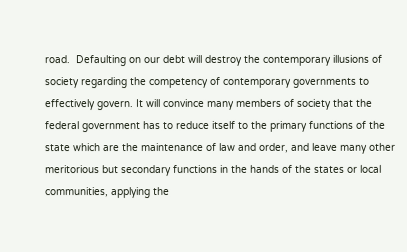road.  Defaulting on our debt will destroy the contemporary illusions of society regarding the competency of contemporary governments to effectively govern. It will convince many members of society that the federal government has to reduce itself to the primary functions of the state which are the maintenance of law and order, and leave many other meritorious but secondary functions in the hands of the states or local communities, applying the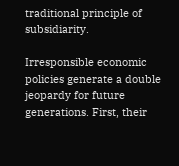traditional principle of subsidiarity.

Irresponsible economic policies generate a double jeopardy for future generations. First, their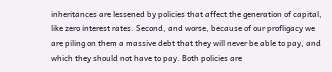inheritances are lessened by policies that affect the generation of capital, like zero interest rates. Second, and worse, because of our profligacy we are piling on them a massive debt that they will never be able to pay, and which they should not have to pay. Both policies are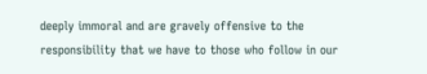deeply immoral and are gravely offensive to the responsibility that we have to those who follow in our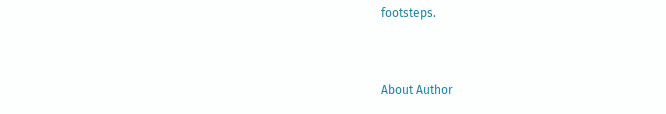footsteps.


About Author